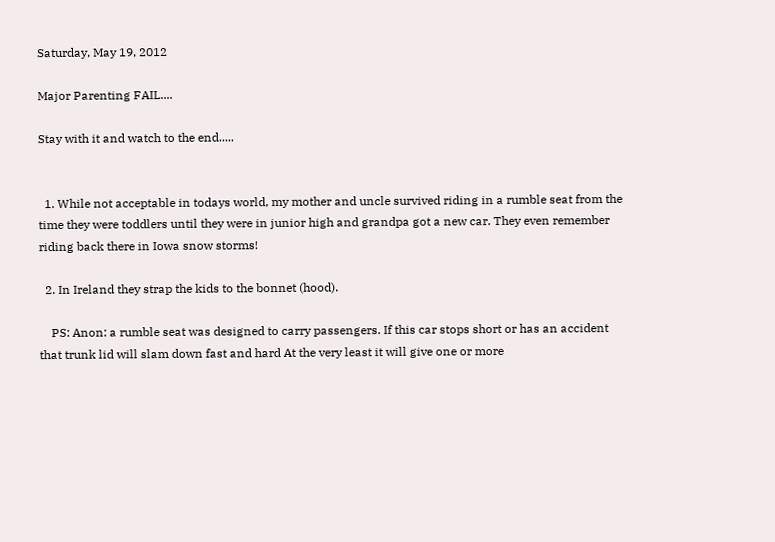Saturday, May 19, 2012

Major Parenting FAIL....

Stay with it and watch to the end.....


  1. While not acceptable in todays world, my mother and uncle survived riding in a rumble seat from the time they were toddlers until they were in junior high and grandpa got a new car. They even remember riding back there in Iowa snow storms!

  2. In Ireland they strap the kids to the bonnet (hood).

    PS: Anon: a rumble seat was designed to carry passengers. If this car stops short or has an accident that trunk lid will slam down fast and hard At the very least it will give one or more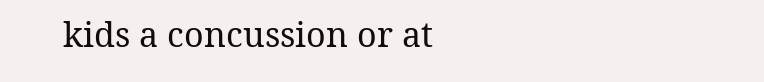kids a concussion or at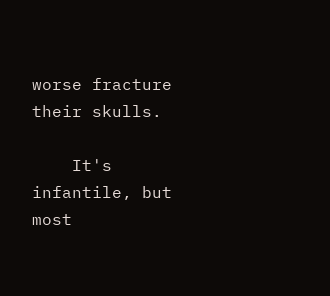worse fracture their skulls.

    It's infantile, but most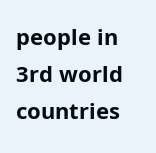people in 3rd world countries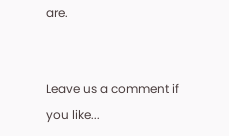are.


Leave us a comment if you like...